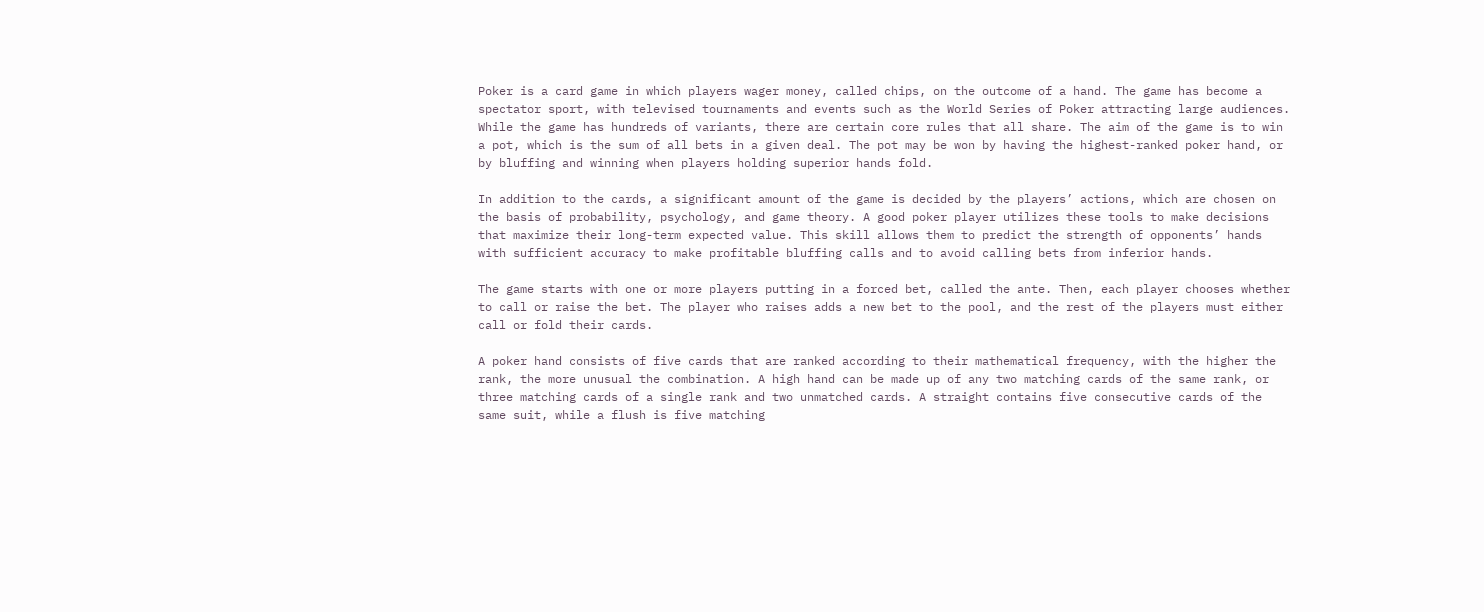Poker is a card game in which players wager money, called chips, on the outcome of a hand. The game has become a spectator sport, with televised tournaments and events such as the World Series of Poker attracting large audiences. While the game has hundreds of variants, there are certain core rules that all share. The aim of the game is to win a pot, which is the sum of all bets in a given deal. The pot may be won by having the highest-ranked poker hand, or by bluffing and winning when players holding superior hands fold.

In addition to the cards, a significant amount of the game is decided by the players’ actions, which are chosen on the basis of probability, psychology, and game theory. A good poker player utilizes these tools to make decisions that maximize their long-term expected value. This skill allows them to predict the strength of opponents’ hands with sufficient accuracy to make profitable bluffing calls and to avoid calling bets from inferior hands.

The game starts with one or more players putting in a forced bet, called the ante. Then, each player chooses whether to call or raise the bet. The player who raises adds a new bet to the pool, and the rest of the players must either call or fold their cards.

A poker hand consists of five cards that are ranked according to their mathematical frequency, with the higher the rank, the more unusual the combination. A high hand can be made up of any two matching cards of the same rank, or three matching cards of a single rank and two unmatched cards. A straight contains five consecutive cards of the same suit, while a flush is five matching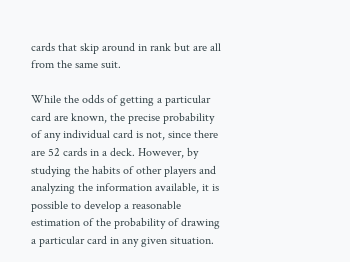cards that skip around in rank but are all from the same suit.

While the odds of getting a particular card are known, the precise probability of any individual card is not, since there are 52 cards in a deck. However, by studying the habits of other players and analyzing the information available, it is possible to develop a reasonable estimation of the probability of drawing a particular card in any given situation.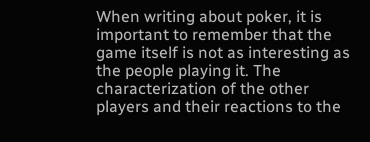When writing about poker, it is important to remember that the game itself is not as interesting as the people playing it. The characterization of the other players and their reactions to the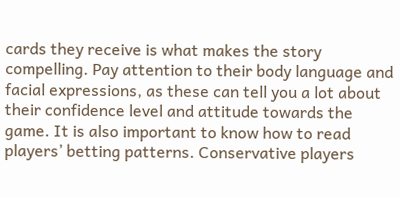cards they receive is what makes the story compelling. Pay attention to their body language and facial expressions, as these can tell you a lot about their confidence level and attitude towards the game. It is also important to know how to read players’ betting patterns. Conservative players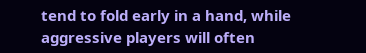tend to fold early in a hand, while aggressive players will often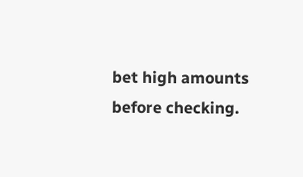bet high amounts before checking.